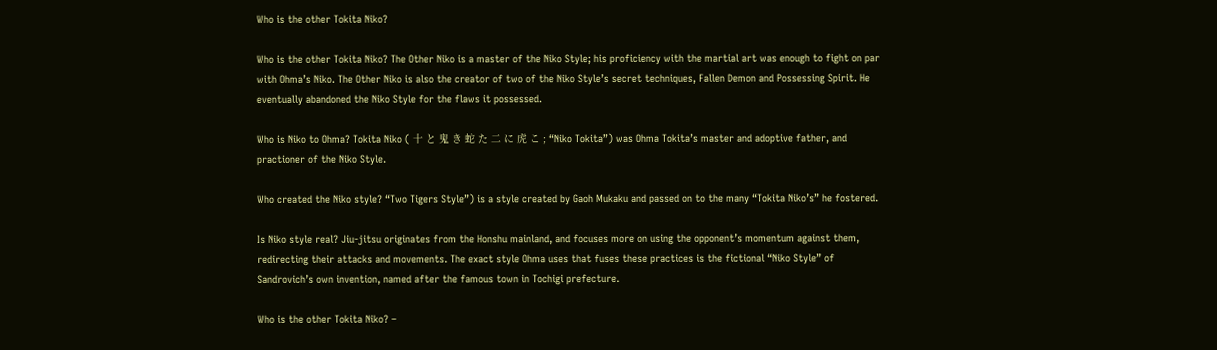Who is the other Tokita Niko?

Who is the other Tokita Niko? The Other Niko is a master of the Niko Style; his proficiency with the martial art was enough to fight on par with Ohma’s Niko. The Other Niko is also the creator of two of the Niko Style’s secret techniques, Fallen Demon and Possessing Spirit. He eventually abandoned the Niko Style for the flaws it possessed.

Who is Niko to Ohma? Tokita Niko ( 十 と 鬼 き 蛇 た 二 に 虎 こ ; “Niko Tokita”) was Ohma Tokita’s master and adoptive father, and practioner of the Niko Style.

Who created the Niko style? “Two Tigers Style”) is a style created by Gaoh Mukaku and passed on to the many “Tokita Niko’s” he fostered.

Is Niko style real? Jiu-jitsu originates from the Honshu mainland, and focuses more on using the opponent’s momentum against them, redirecting their attacks and movements. The exact style Ohma uses that fuses these practices is the fictional “Niko Style” of Sandrovich’s own invention, named after the famous town in Tochigi prefecture.

Who is the other Tokita Niko? –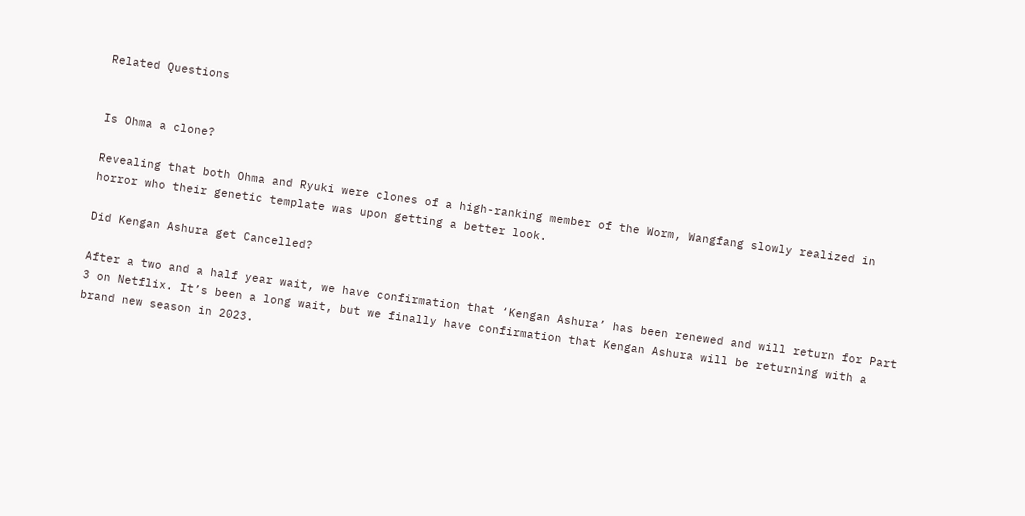Related Questions


Is Ohma a clone?

Revealing that both Ohma and Ryuki were clones of a high-ranking member of the Worm, Wangfang slowly realized in horror who their genetic template was upon getting a better look.

Did Kengan Ashura get Cancelled?

After a two and a half year wait, we have confirmation that ‘Kengan Ashura’ has been renewed and will return for Part 3 on Netflix. It’s been a long wait, but we finally have confirmation that Kengan Ashura will be returning with a brand new season in 2023.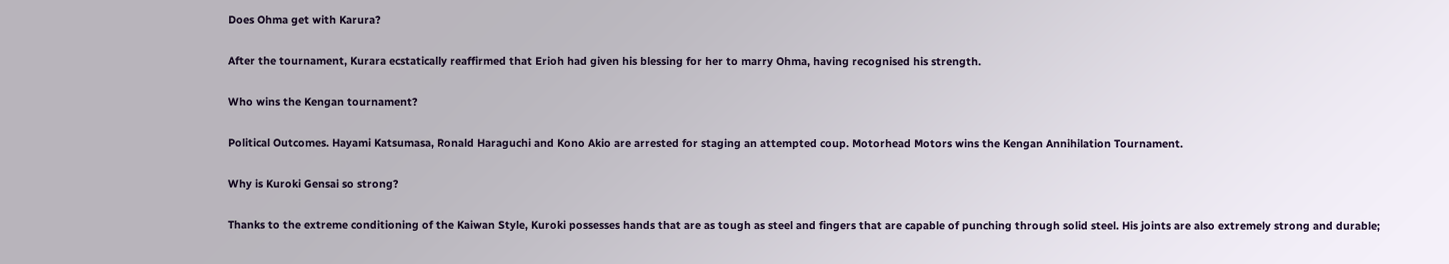Does Ohma get with Karura?

After the tournament, Kurara ecstatically reaffirmed that Erioh had given his blessing for her to marry Ohma, having recognised his strength.

Who wins the Kengan tournament?

Political Outcomes. Hayami Katsumasa, Ronald Haraguchi and Kono Akio are arrested for staging an attempted coup. Motorhead Motors wins the Kengan Annihilation Tournament.

Why is Kuroki Gensai so strong?

Thanks to the extreme conditioning of the Kaiwan Style, Kuroki possesses hands that are as tough as steel and fingers that are capable of punching through solid steel. His joints are also extremely strong and durable;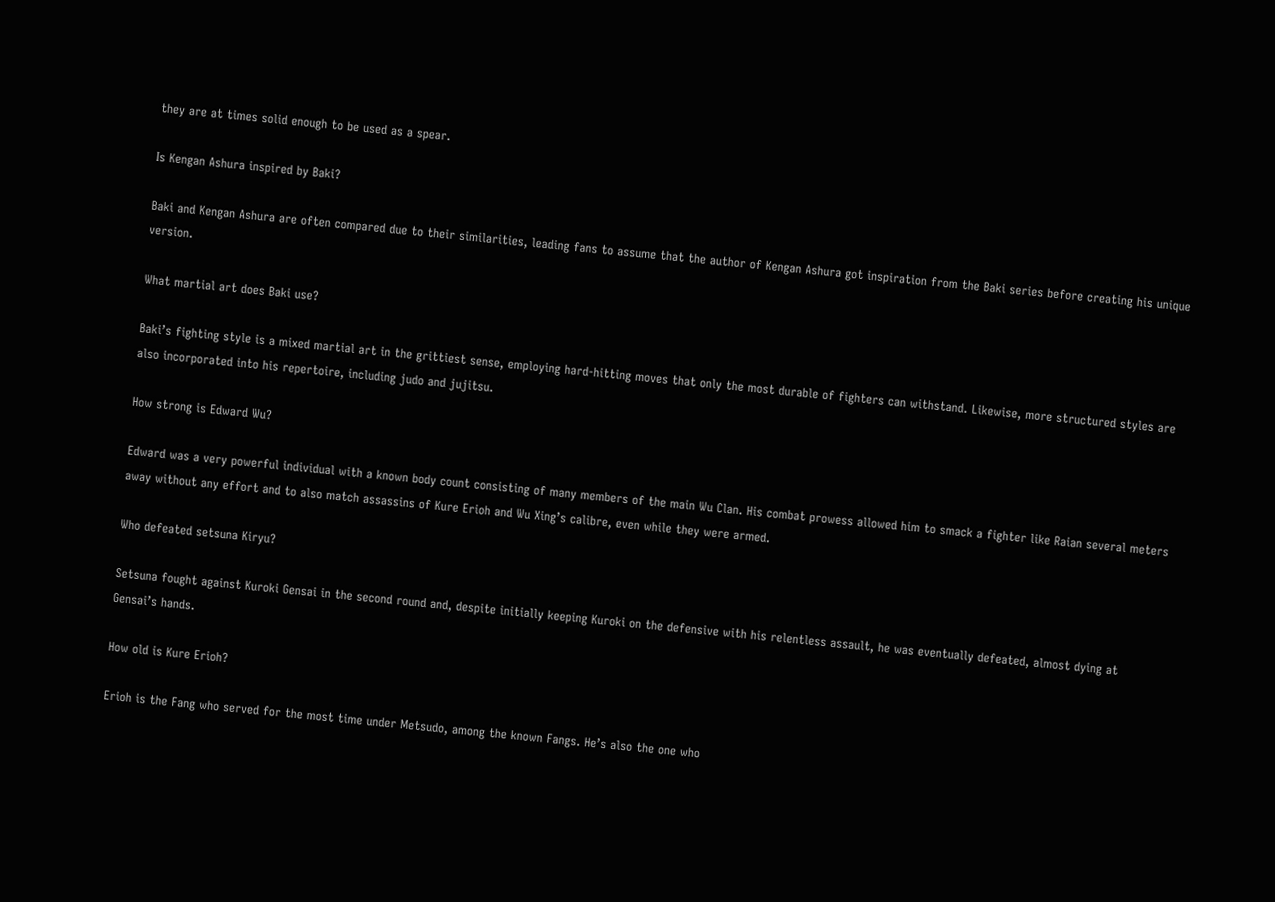they are at times solid enough to be used as a spear.

Is Kengan Ashura inspired by Baki?

Baki and Kengan Ashura are often compared due to their similarities, leading fans to assume that the author of Kengan Ashura got inspiration from the Baki series before creating his unique version.

What martial art does Baki use?

Baki’s fighting style is a mixed martial art in the grittiest sense, employing hard-hitting moves that only the most durable of fighters can withstand. Likewise, more structured styles are also incorporated into his repertoire, including judo and jujitsu.

How strong is Edward Wu?

Edward was a very powerful individual with a known body count consisting of many members of the main Wu Clan. His combat prowess allowed him to smack a fighter like Raian several meters away without any effort and to also match assassins of Kure Erioh and Wu Xing’s calibre, even while they were armed.

Who defeated setsuna Kiryu?

Setsuna fought against Kuroki Gensai in the second round and, despite initially keeping Kuroki on the defensive with his relentless assault, he was eventually defeated, almost dying at Gensai’s hands.

How old is Kure Erioh?

Erioh is the Fang who served for the most time under Metsudo, among the known Fangs. He’s also the one who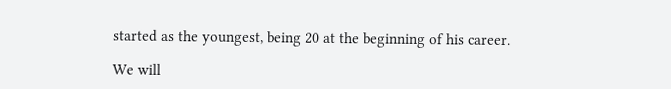started as the youngest, being 20 at the beginning of his career.

We will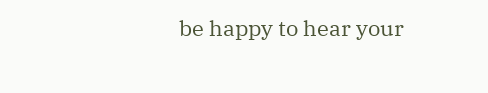be happy to hear your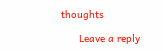thoughts

      Leave a reply